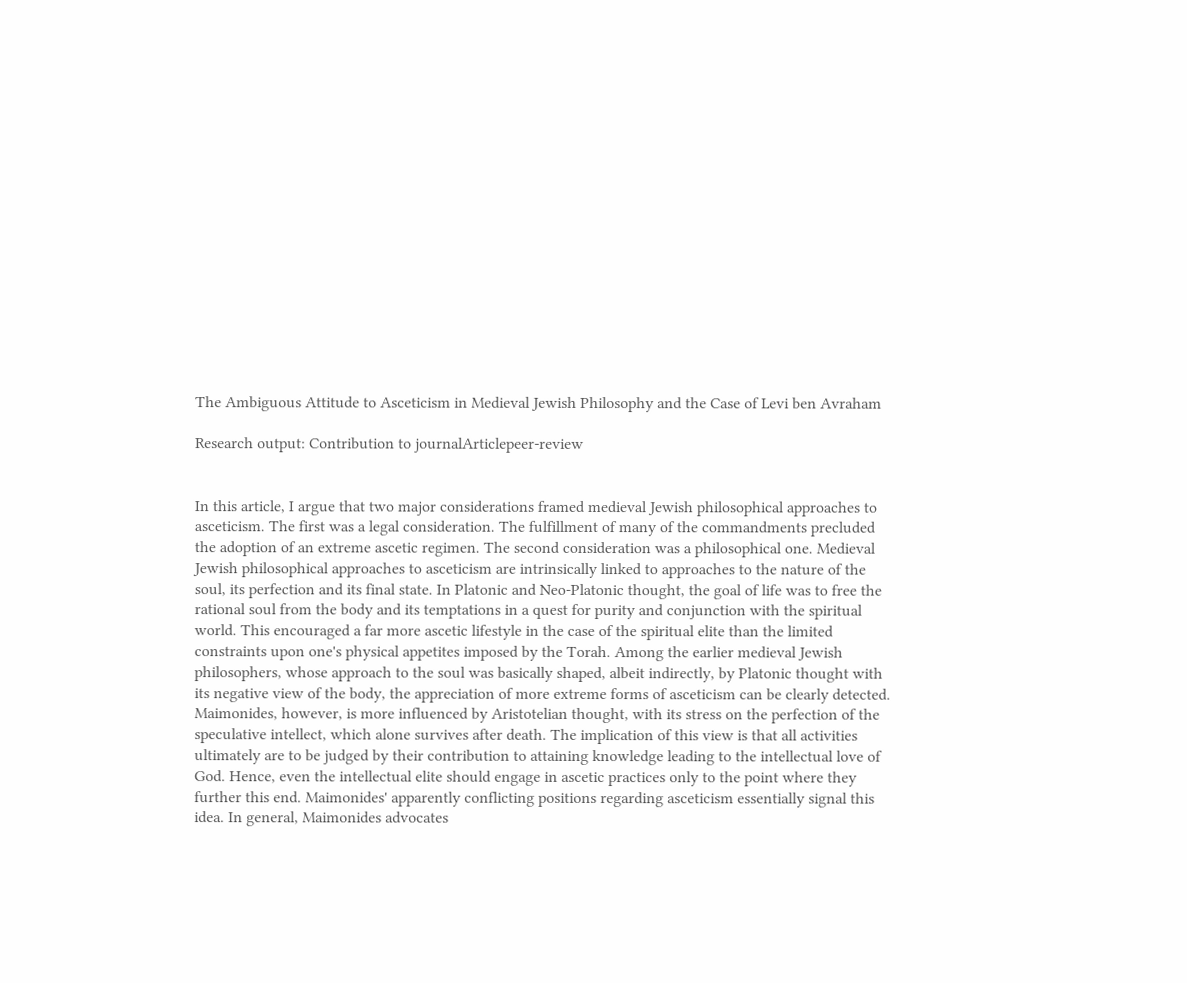The Ambiguous Attitude to Asceticism in Medieval Jewish Philosophy and the Case of Levi ben Avraham

Research output: Contribution to journalArticlepeer-review


In this article, I argue that two major considerations framed medieval Jewish philosophical approaches to asceticism. The first was a legal consideration. The fulfillment of many of the commandments precluded the adoption of an extreme ascetic regimen. The second consideration was a philosophical one. Medieval Jewish philosophical approaches to asceticism are intrinsically linked to approaches to the nature of the soul, its perfection and its final state. In Platonic and Neo-Platonic thought, the goal of life was to free the rational soul from the body and its temptations in a quest for purity and conjunction with the spiritual world. This encouraged a far more ascetic lifestyle in the case of the spiritual elite than the limited constraints upon one's physical appetites imposed by the Torah. Among the earlier medieval Jewish philosophers, whose approach to the soul was basically shaped, albeit indirectly, by Platonic thought with its negative view of the body, the appreciation of more extreme forms of asceticism can be clearly detected. Maimonides, however, is more influenced by Aristotelian thought, with its stress on the perfection of the speculative intellect, which alone survives after death. The implication of this view is that all activities ultimately are to be judged by their contribution to attaining knowledge leading to the intellectual love of God. Hence, even the intellectual elite should engage in ascetic practices only to the point where they further this end. Maimonides' apparently conflicting positions regarding asceticism essentially signal this idea. In general, Maimonides advocates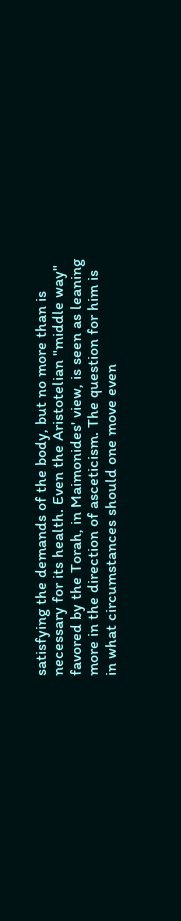satisfying the demands of the body, but no more than is necessary for its health. Even the Aristotelian "middle way" favored by the Torah, in Maimonides' view, is seen as leaning more in the direction of asceticism. The question for him is in what circumstances should one move even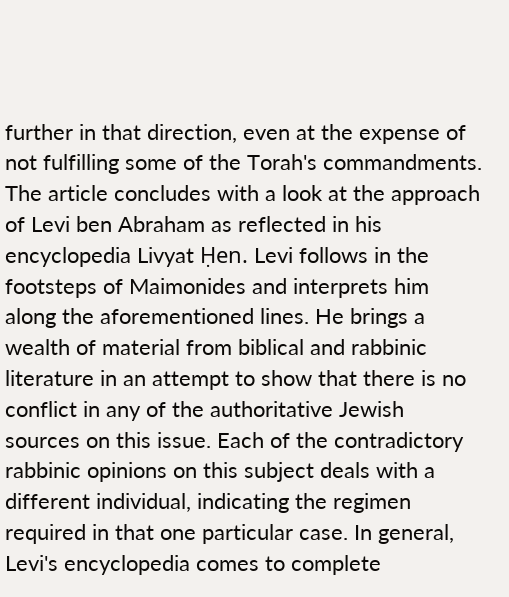further in that direction, even at the expense of not fulfilling some of the Torah's commandments. The article concludes with a look at the approach of Levi ben Abraham as reflected in his encyclopedia Livyat Ḥen. Levi follows in the footsteps of Maimonides and interprets him along the aforementioned lines. He brings a wealth of material from biblical and rabbinic literature in an attempt to show that there is no conflict in any of the authoritative Jewish sources on this issue. Each of the contradictory rabbinic opinions on this subject deals with a different individual, indicating the regimen required in that one particular case. In general, Levi's encyclopedia comes to complete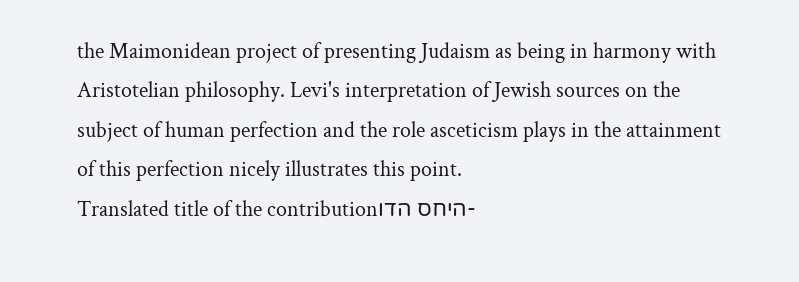the Maimonidean project of presenting Judaism as being in harmony with Aristotelian philosophy. Levi's interpretation of Jewish sources on the subject of human perfection and the role asceticism plays in the attainment of this perfection nicely illustrates this point.
Translated title of the contributionהיחס הדו-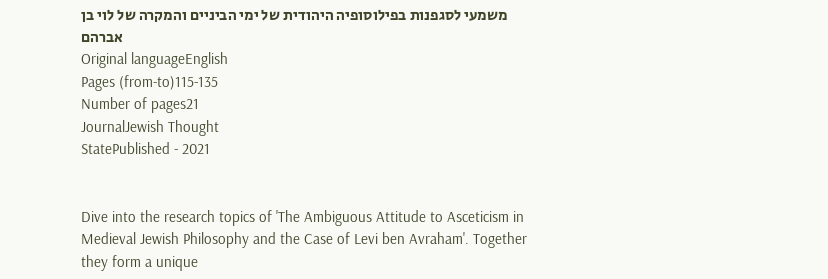משמעי לסגפנות בפילוסופיה היהודית של ימי הביניים והמקרה של לוי בן אברהם
Original languageEnglish
Pages (from-to)115-135
Number of pages21
JournalJewish Thought
StatePublished - 2021


Dive into the research topics of 'The Ambiguous Attitude to Asceticism in Medieval Jewish Philosophy and the Case of Levi ben Avraham'. Together they form a unique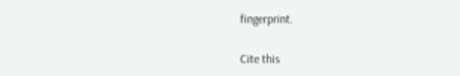fingerprint.

Cite this